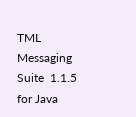TML Messaging Suite  1.1.5
for Java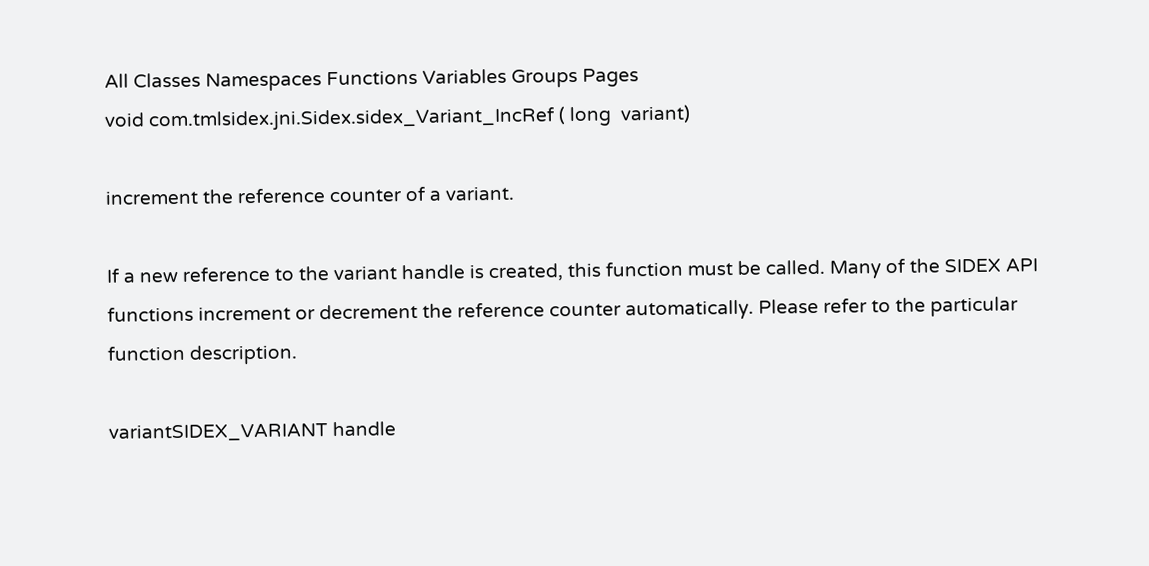All Classes Namespaces Functions Variables Groups Pages
void com.tmlsidex.jni.Sidex.sidex_Variant_IncRef ( long  variant)

increment the reference counter of a variant.

If a new reference to the variant handle is created, this function must be called. Many of the SIDEX API functions increment or decrement the reference counter automatically. Please refer to the particular function description.

variantSIDEX_VARIANT handle